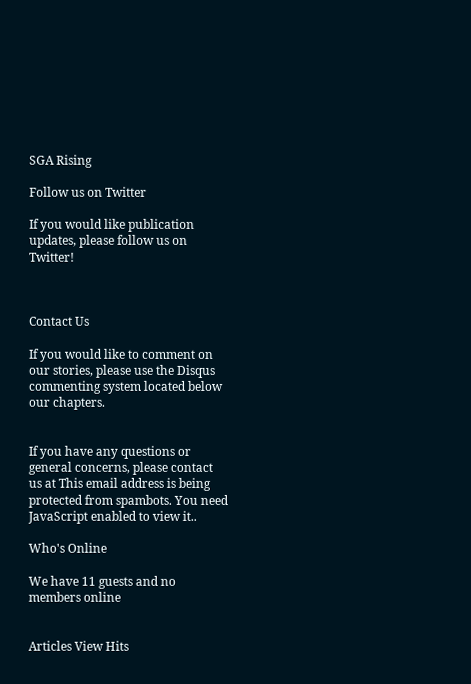SGA Rising

Follow us on Twitter

If you would like publication updates, please follow us on Twitter!



Contact Us

If you would like to comment on our stories, please use the Disqus commenting system located below our chapters.


If you have any questions or general concerns, please contact us at This email address is being protected from spambots. You need JavaScript enabled to view it..

Who's Online

We have 11 guests and no members online


Articles View Hits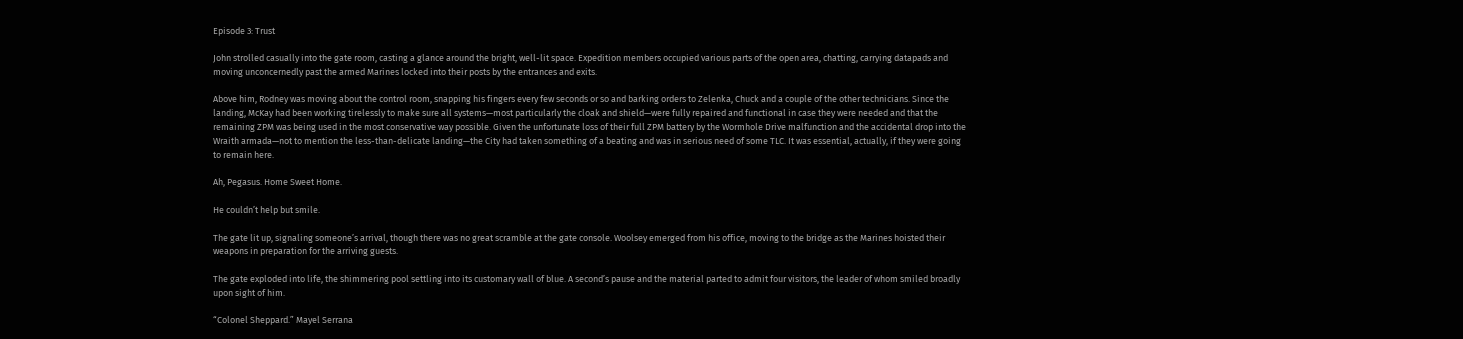Episode 3: Trust

John strolled casually into the gate room, casting a glance around the bright, well-lit space. Expedition members occupied various parts of the open area, chatting, carrying datapads and moving unconcernedly past the armed Marines locked into their posts by the entrances and exits.

Above him, Rodney was moving about the control room, snapping his fingers every few seconds or so and barking orders to Zelenka, Chuck and a couple of the other technicians. Since the landing, McKay had been working tirelessly to make sure all systems—most particularly the cloak and shield—were fully repaired and functional in case they were needed and that the remaining ZPM was being used in the most conservative way possible. Given the unfortunate loss of their full ZPM battery by the Wormhole Drive malfunction and the accidental drop into the Wraith armada—not to mention the less-than-delicate landing—the City had taken something of a beating and was in serious need of some TLC. It was essential, actually, if they were going to remain here.

Ah, Pegasus. Home Sweet Home.

He couldn’t help but smile.

The gate lit up, signaling someone’s arrival, though there was no great scramble at the gate console. Woolsey emerged from his office, moving to the bridge as the Marines hoisted their weapons in preparation for the arriving guests.

The gate exploded into life, the shimmering pool settling into its customary wall of blue. A second’s pause and the material parted to admit four visitors, the leader of whom smiled broadly upon sight of him.

“Colonel Sheppard.” Mayel Serrana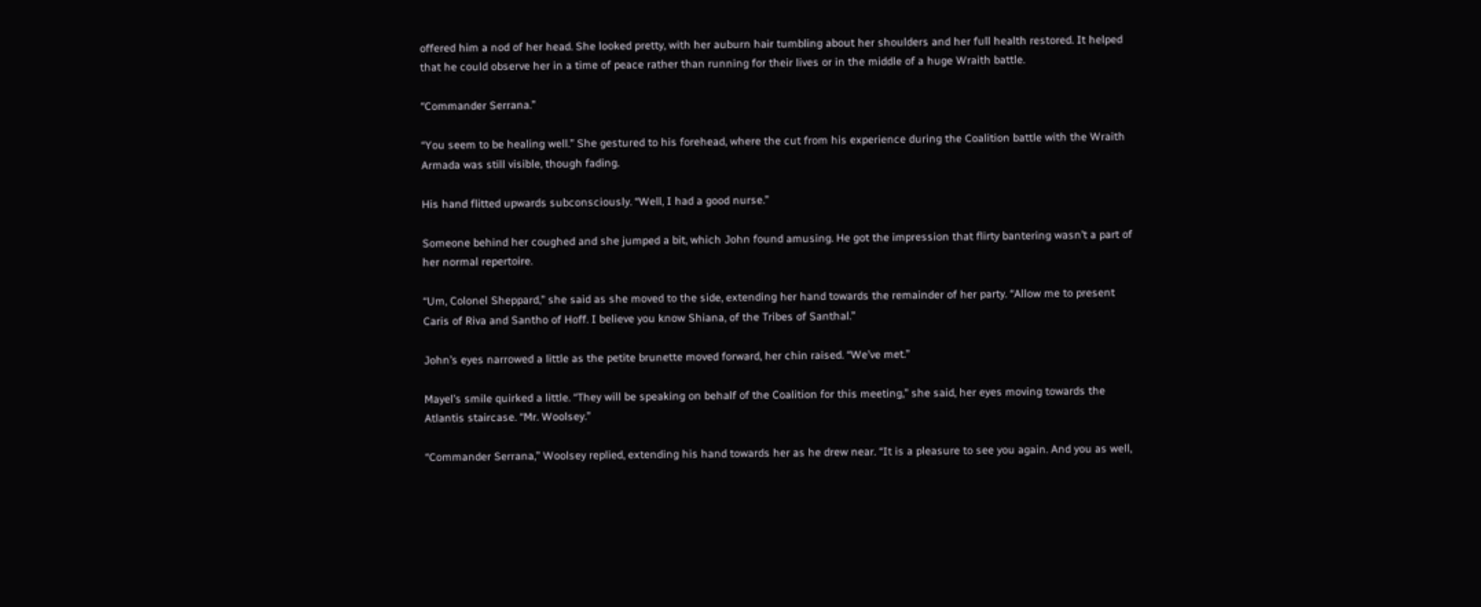offered him a nod of her head. She looked pretty, with her auburn hair tumbling about her shoulders and her full health restored. It helped that he could observe her in a time of peace rather than running for their lives or in the middle of a huge Wraith battle.

“Commander Serrana.”

“You seem to be healing well.” She gestured to his forehead, where the cut from his experience during the Coalition battle with the Wraith Armada was still visible, though fading.

His hand flitted upwards subconsciously. “Well, I had a good nurse.”

Someone behind her coughed and she jumped a bit, which John found amusing. He got the impression that flirty bantering wasn’t a part of her normal repertoire.

“Um, Colonel Sheppard,” she said as she moved to the side, extending her hand towards the remainder of her party. “Allow me to present Caris of Riva and Santho of Hoff. I believe you know Shiana, of the Tribes of Santhal.”

John’s eyes narrowed a little as the petite brunette moved forward, her chin raised. “We’ve met.”

Mayel’s smile quirked a little. “They will be speaking on behalf of the Coalition for this meeting,” she said, her eyes moving towards the Atlantis staircase. “Mr. Woolsey.”

“Commander Serrana,” Woolsey replied, extending his hand towards her as he drew near. “It is a pleasure to see you again. And you as well,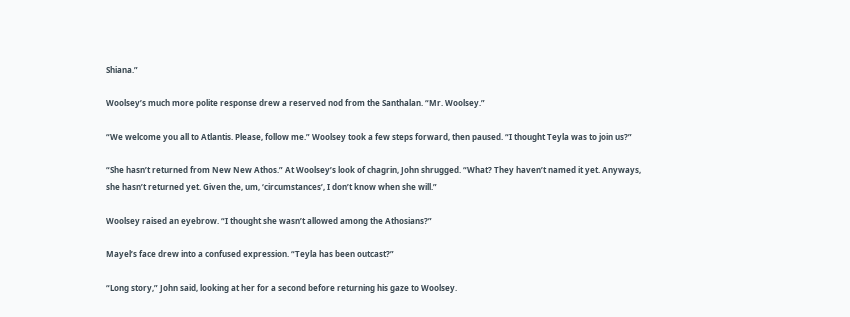Shiana.”

Woolsey’s much more polite response drew a reserved nod from the Santhalan. “Mr. Woolsey.”

“We welcome you all to Atlantis. Please, follow me.” Woolsey took a few steps forward, then paused. “I thought Teyla was to join us?”

“She hasn’t returned from New New Athos.” At Woolsey’s look of chagrin, John shrugged. “What? They haven’t named it yet. Anyways, she hasn’t returned yet. Given the, um, ‘circumstances’, I don’t know when she will.”

Woolsey raised an eyebrow. “I thought she wasn’t allowed among the Athosians?”

Mayel’s face drew into a confused expression. “Teyla has been outcast?”

“Long story,” John said, looking at her for a second before returning his gaze to Woolsey.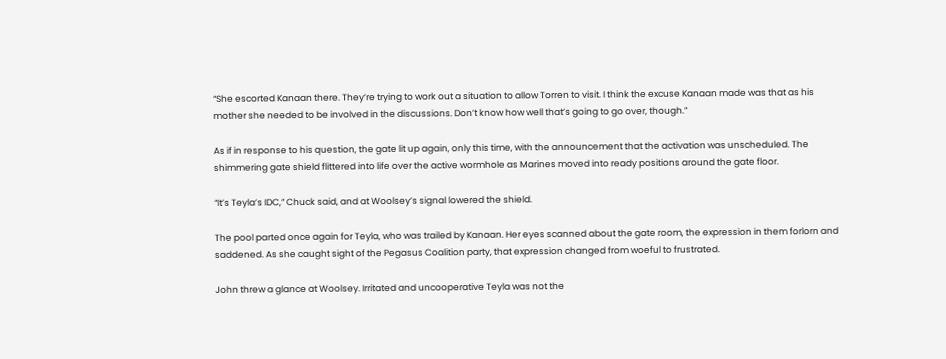“She escorted Kanaan there. They’re trying to work out a situation to allow Torren to visit. I think the excuse Kanaan made was that as his mother she needed to be involved in the discussions. Don’t know how well that’s going to go over, though.”

As if in response to his question, the gate lit up again, only this time, with the announcement that the activation was unscheduled. The shimmering gate shield flittered into life over the active wormhole as Marines moved into ready positions around the gate floor.

“It’s Teyla’s IDC,” Chuck said, and at Woolsey’s signal lowered the shield.

The pool parted once again for Teyla, who was trailed by Kanaan. Her eyes scanned about the gate room, the expression in them forlorn and saddened. As she caught sight of the Pegasus Coalition party, that expression changed from woeful to frustrated.

John threw a glance at Woolsey. Irritated and uncooperative Teyla was not the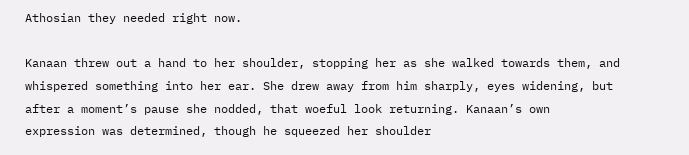Athosian they needed right now.

Kanaan threw out a hand to her shoulder, stopping her as she walked towards them, and whispered something into her ear. She drew away from him sharply, eyes widening, but after a moment’s pause she nodded, that woeful look returning. Kanaan’s own expression was determined, though he squeezed her shoulder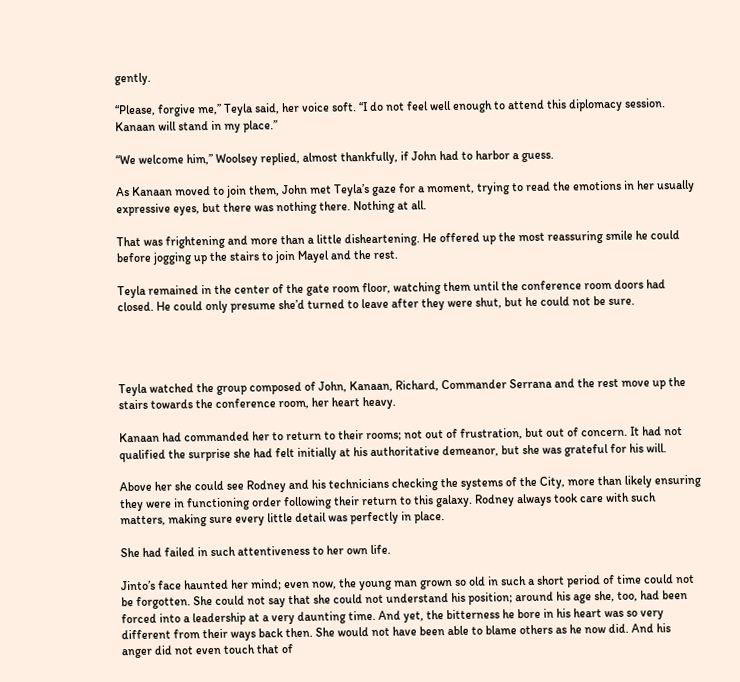gently.

“Please, forgive me,” Teyla said, her voice soft. “I do not feel well enough to attend this diplomacy session. Kanaan will stand in my place.”

“We welcome him,” Woolsey replied, almost thankfully, if John had to harbor a guess.

As Kanaan moved to join them, John met Teyla’s gaze for a moment, trying to read the emotions in her usually expressive eyes, but there was nothing there. Nothing at all.

That was frightening and more than a little disheartening. He offered up the most reassuring smile he could before jogging up the stairs to join Mayel and the rest.

Teyla remained in the center of the gate room floor, watching them until the conference room doors had closed. He could only presume she’d turned to leave after they were shut, but he could not be sure.




Teyla watched the group composed of John, Kanaan, Richard, Commander Serrana and the rest move up the stairs towards the conference room, her heart heavy.

Kanaan had commanded her to return to their rooms; not out of frustration, but out of concern. It had not qualified the surprise she had felt initially at his authoritative demeanor, but she was grateful for his will.

Above her she could see Rodney and his technicians checking the systems of the City, more than likely ensuring they were in functioning order following their return to this galaxy. Rodney always took care with such matters, making sure every little detail was perfectly in place.

She had failed in such attentiveness to her own life.

Jinto’s face haunted her mind; even now, the young man grown so old in such a short period of time could not be forgotten. She could not say that she could not understand his position; around his age she, too, had been forced into a leadership at a very daunting time. And yet, the bitterness he bore in his heart was so very different from their ways back then. She would not have been able to blame others as he now did. And his anger did not even touch that of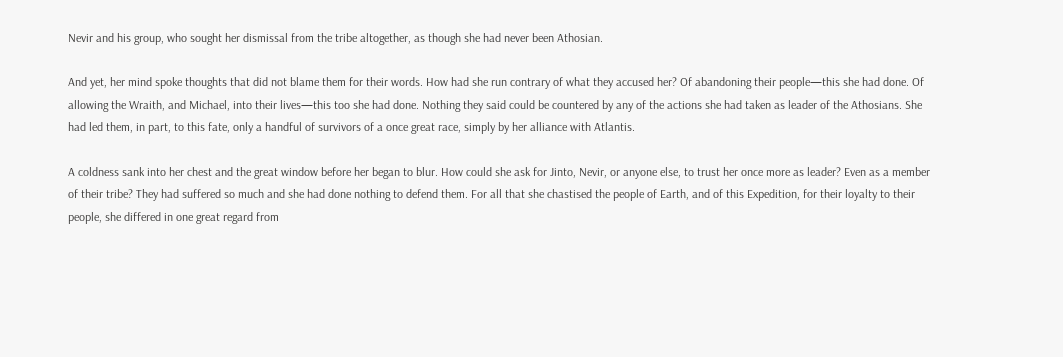Nevir and his group, who sought her dismissal from the tribe altogether, as though she had never been Athosian.

And yet, her mind spoke thoughts that did not blame them for their words. How had she run contrary of what they accused her? Of abandoning their people—this she had done. Of allowing the Wraith, and Michael, into their lives—this too she had done. Nothing they said could be countered by any of the actions she had taken as leader of the Athosians. She had led them, in part, to this fate, only a handful of survivors of a once great race, simply by her alliance with Atlantis.

A coldness sank into her chest and the great window before her began to blur. How could she ask for Jinto, Nevir, or anyone else, to trust her once more as leader? Even as a member of their tribe? They had suffered so much and she had done nothing to defend them. For all that she chastised the people of Earth, and of this Expedition, for their loyalty to their people, she differed in one great regard from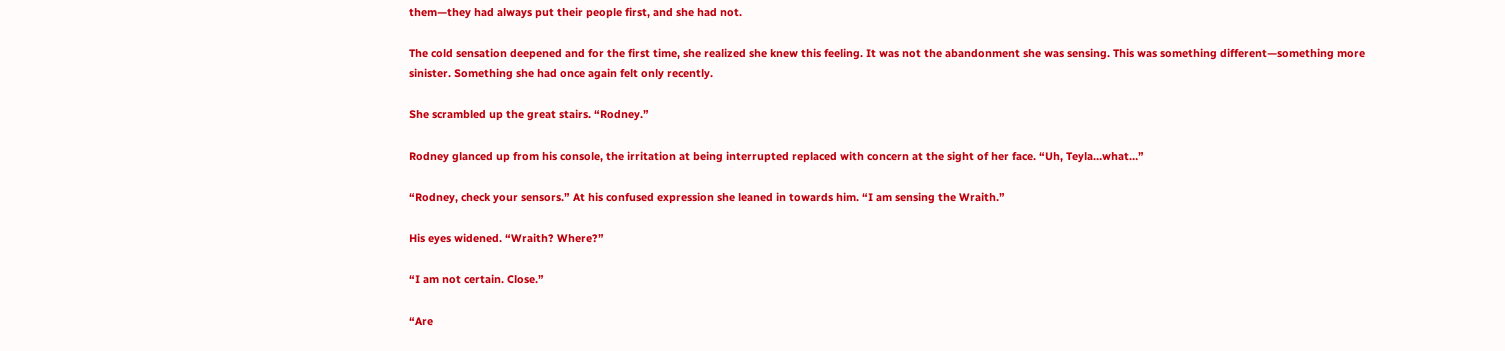them—they had always put their people first, and she had not.

The cold sensation deepened and for the first time, she realized she knew this feeling. It was not the abandonment she was sensing. This was something different—something more sinister. Something she had once again felt only recently.

She scrambled up the great stairs. “Rodney.”

Rodney glanced up from his console, the irritation at being interrupted replaced with concern at the sight of her face. “Uh, Teyla…what…”

“Rodney, check your sensors.” At his confused expression she leaned in towards him. “I am sensing the Wraith.”

His eyes widened. “Wraith? Where?”

“I am not certain. Close.”

“Are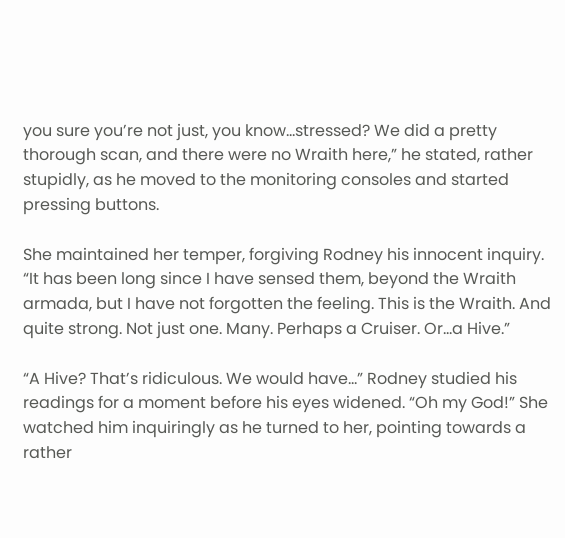you sure you’re not just, you know…stressed? We did a pretty thorough scan, and there were no Wraith here,” he stated, rather stupidly, as he moved to the monitoring consoles and started pressing buttons.

She maintained her temper, forgiving Rodney his innocent inquiry. “It has been long since I have sensed them, beyond the Wraith armada, but I have not forgotten the feeling. This is the Wraith. And quite strong. Not just one. Many. Perhaps a Cruiser. Or…a Hive.”

“A Hive? That’s ridiculous. We would have…” Rodney studied his readings for a moment before his eyes widened. “Oh my God!” She watched him inquiringly as he turned to her, pointing towards a rather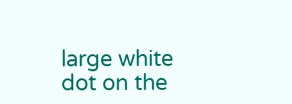large white dot on the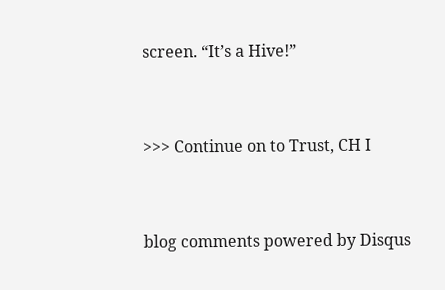screen. “It’s a Hive!”


>>> Continue on to Trust, CH I


blog comments powered by Disqus